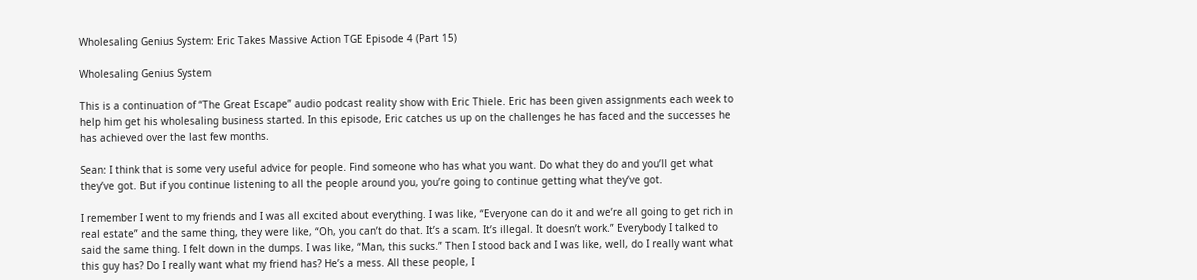Wholesaling Genius System: Eric Takes Massive Action TGE Episode 4 (Part 15)

Wholesaling Genius System

This is a continuation of “The Great Escape” audio podcast reality show with Eric Thiele. Eric has been given assignments each week to help him get his wholesaling business started. In this episode, Eric catches us up on the challenges he has faced and the successes he has achieved over the last few months.

Sean: I think that is some very useful advice for people. Find someone who has what you want. Do what they do and you’ll get what they’ve got. But if you continue listening to all the people around you, you’re going to continue getting what they’ve got.

I remember I went to my friends and I was all excited about everything. I was like, “Everyone can do it and we’re all going to get rich in real estate” and the same thing, they were like, “Oh, you can’t do that. It’s a scam. It’s illegal. It doesn’t work.” Everybody I talked to said the same thing. I felt down in the dumps. I was like, “Man, this sucks.” Then I stood back and I was like, well, do I really want what this guy has? Do I really want what my friend has? He’s a mess. All these people, I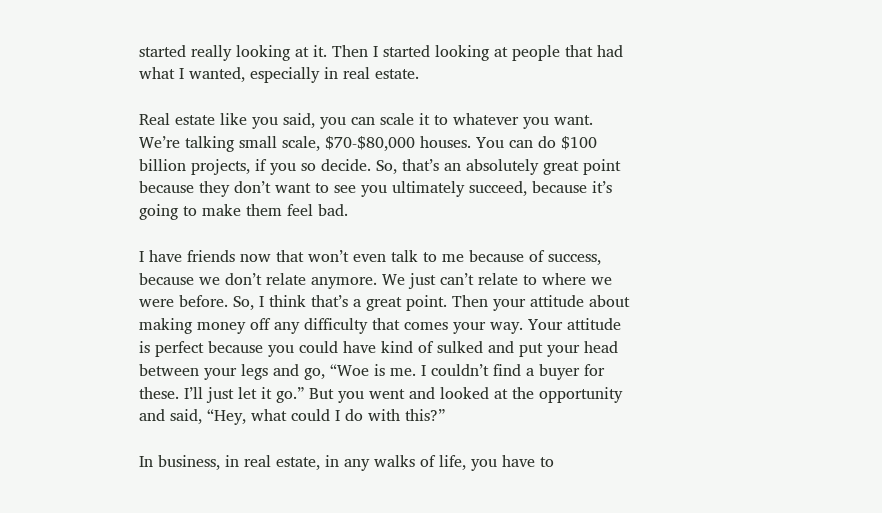started really looking at it. Then I started looking at people that had what I wanted, especially in real estate.

Real estate like you said, you can scale it to whatever you want. We’re talking small scale, $70-$80,000 houses. You can do $100 billion projects, if you so decide. So, that’s an absolutely great point because they don’t want to see you ultimately succeed, because it’s going to make them feel bad.

I have friends now that won’t even talk to me because of success, because we don’t relate anymore. We just can’t relate to where we were before. So, I think that’s a great point. Then your attitude about making money off any difficulty that comes your way. Your attitude is perfect because you could have kind of sulked and put your head between your legs and go, “Woe is me. I couldn’t find a buyer for these. I’ll just let it go.” But you went and looked at the opportunity and said, “Hey, what could I do with this?”

In business, in real estate, in any walks of life, you have to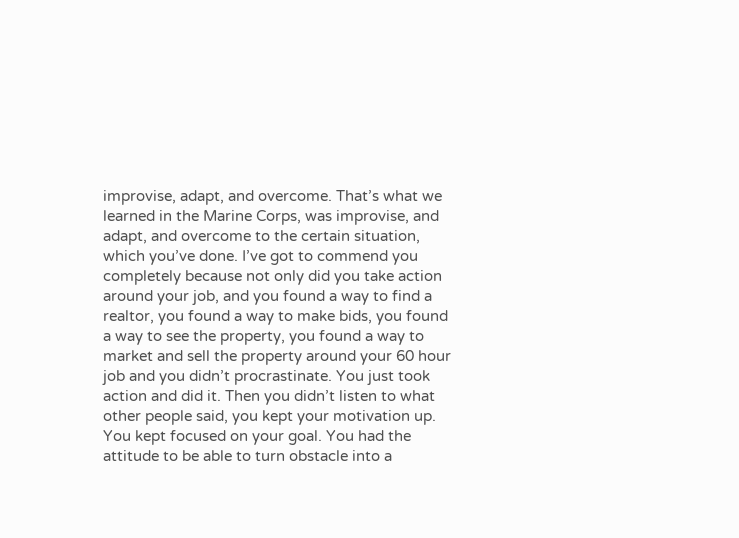improvise, adapt, and overcome. That’s what we learned in the Marine Corps, was improvise, and adapt, and overcome to the certain situation, which you’ve done. I’ve got to commend you completely because not only did you take action around your job, and you found a way to find a realtor, you found a way to make bids, you found a way to see the property, you found a way to market and sell the property around your 60 hour job and you didn’t procrastinate. You just took action and did it. Then you didn’t listen to what other people said, you kept your motivation up. You kept focused on your goal. You had the attitude to be able to turn obstacle into a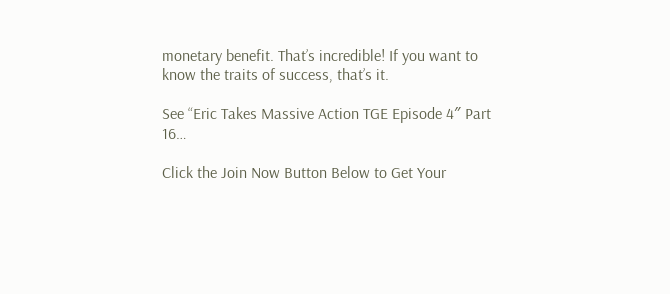monetary benefit. That’s incredible! If you want to know the traits of success, that’s it.

See “Eric Takes Massive Action TGE Episode 4″ Part 16…

Click the Join Now Button Below to Get Your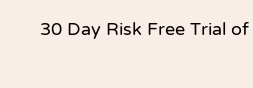30 Day Risk Free Trial of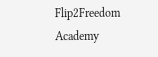Flip2Freedom Academy